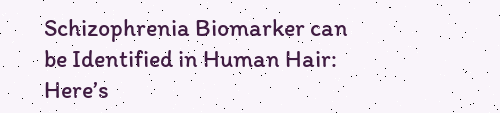Schizophrenia Biomarker can be Identified in Human Hair: Here’s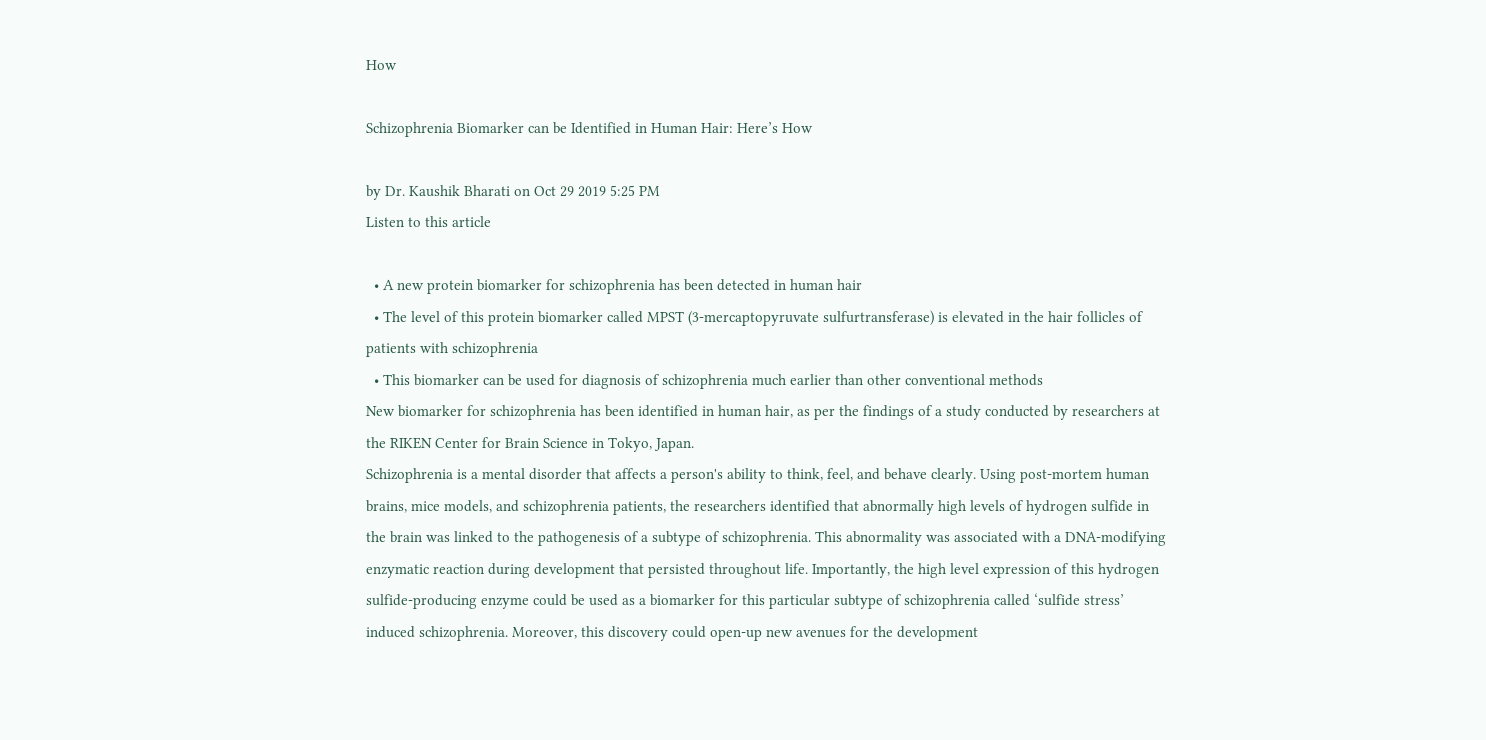How

Schizophrenia Biomarker can be Identified in Human Hair: Here’s How

by Dr. Kaushik Bharati on Oct 29 2019 5:25 PM
Listen to this article

  • A new protein biomarker for schizophrenia has been detected in human hair
  • The level of this protein biomarker called MPST (3-mercaptopyruvate sulfurtransferase) is elevated in the hair follicles of patients with schizophrenia
  • This biomarker can be used for diagnosis of schizophrenia much earlier than other conventional methods
New biomarker for schizophrenia has been identified in human hair, as per the findings of a study conducted by researchers at the RIKEN Center for Brain Science in Tokyo, Japan.
Schizophrenia is a mental disorder that affects a person's ability to think, feel, and behave clearly. Using post-mortem human brains, mice models, and schizophrenia patients, the researchers identified that abnormally high levels of hydrogen sulfide in the brain was linked to the pathogenesis of a subtype of schizophrenia. This abnormality was associated with a DNA-modifying enzymatic reaction during development that persisted throughout life. Importantly, the high level expression of this hydrogen sulfide-producing enzyme could be used as a biomarker for this particular subtype of schizophrenia called ‘sulfide stress’ induced schizophrenia. Moreover, this discovery could open-up new avenues for the development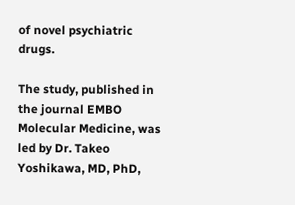of novel psychiatric drugs.

The study, published in the journal EMBO Molecular Medicine, was led by Dr. Takeo Yoshikawa, MD, PhD,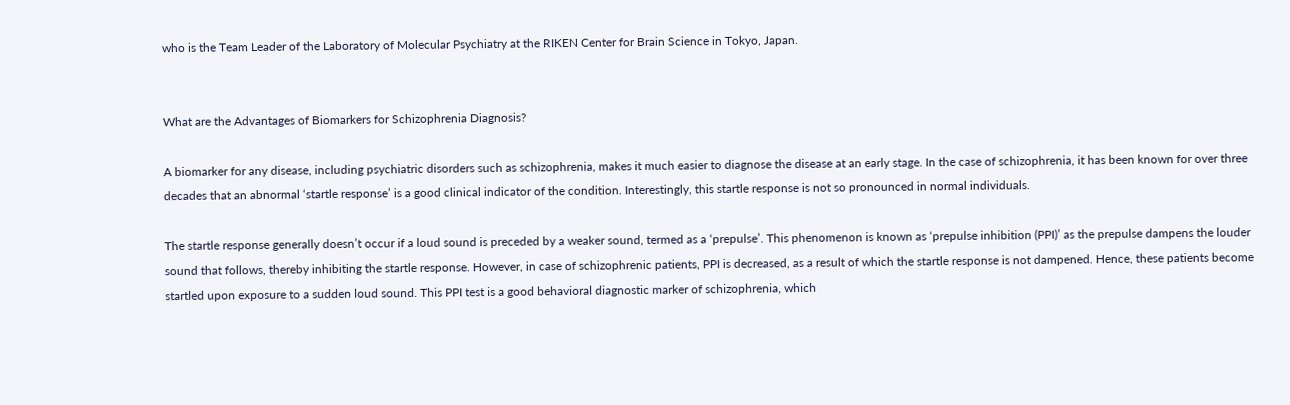who is the Team Leader of the Laboratory of Molecular Psychiatry at the RIKEN Center for Brain Science in Tokyo, Japan.


What are the Advantages of Biomarkers for Schizophrenia Diagnosis?

A biomarker for any disease, including psychiatric disorders such as schizophrenia, makes it much easier to diagnose the disease at an early stage. In the case of schizophrenia, it has been known for over three decades that an abnormal ‘startle response’ is a good clinical indicator of the condition. Interestingly, this startle response is not so pronounced in normal individuals.

The startle response generally doesn’t occur if a loud sound is preceded by a weaker sound, termed as a ‘prepulse’. This phenomenon is known as ‘prepulse inhibition (PPI)’ as the prepulse dampens the louder sound that follows, thereby inhibiting the startle response. However, in case of schizophrenic patients, PPI is decreased, as a result of which the startle response is not dampened. Hence, these patients become startled upon exposure to a sudden loud sound. This PPI test is a good behavioral diagnostic marker of schizophrenia, which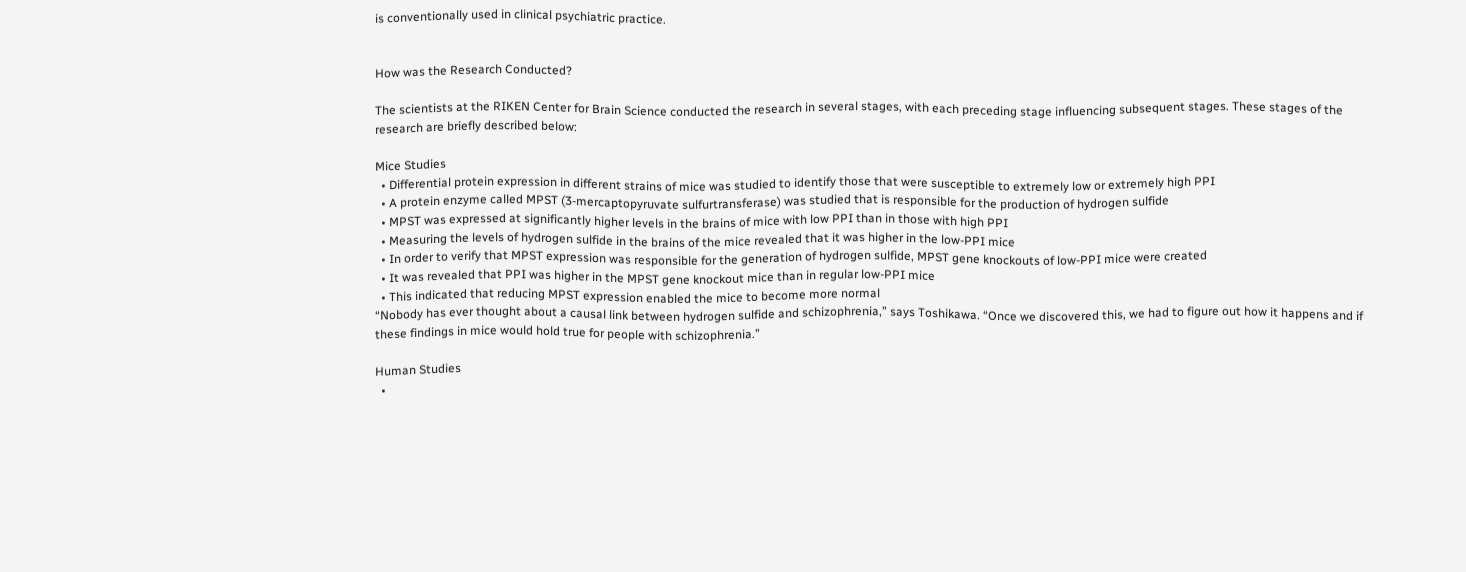is conventionally used in clinical psychiatric practice.


How was the Research Conducted?

The scientists at the RIKEN Center for Brain Science conducted the research in several stages, with each preceding stage influencing subsequent stages. These stages of the research are briefly described below:

Mice Studies
  • Differential protein expression in different strains of mice was studied to identify those that were susceptible to extremely low or extremely high PPI
  • A protein enzyme called MPST (3-mercaptopyruvate sulfurtransferase) was studied that is responsible for the production of hydrogen sulfide
  • MPST was expressed at significantly higher levels in the brains of mice with low PPI than in those with high PPI
  • Measuring the levels of hydrogen sulfide in the brains of the mice revealed that it was higher in the low-PPI mice
  • In order to verify that MPST expression was responsible for the generation of hydrogen sulfide, MPST gene knockouts of low-PPI mice were created
  • It was revealed that PPI was higher in the MPST gene knockout mice than in regular low-PPI mice
  • This indicated that reducing MPST expression enabled the mice to become more normal
“Nobody has ever thought about a causal link between hydrogen sulfide and schizophrenia,” says Toshikawa. “Once we discovered this, we had to figure out how it happens and if these findings in mice would hold true for people with schizophrenia.”

Human Studies
  •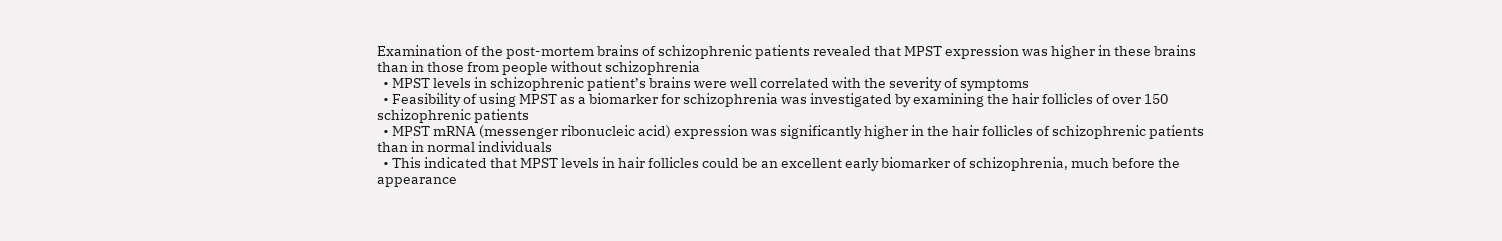Examination of the post-mortem brains of schizophrenic patients revealed that MPST expression was higher in these brains than in those from people without schizophrenia
  • MPST levels in schizophrenic patient’s brains were well correlated with the severity of symptoms
  • Feasibility of using MPST as a biomarker for schizophrenia was investigated by examining the hair follicles of over 150 schizophrenic patients
  • MPST mRNA (messenger ribonucleic acid) expression was significantly higher in the hair follicles of schizophrenic patients than in normal individuals
  • This indicated that MPST levels in hair follicles could be an excellent early biomarker of schizophrenia, much before the appearance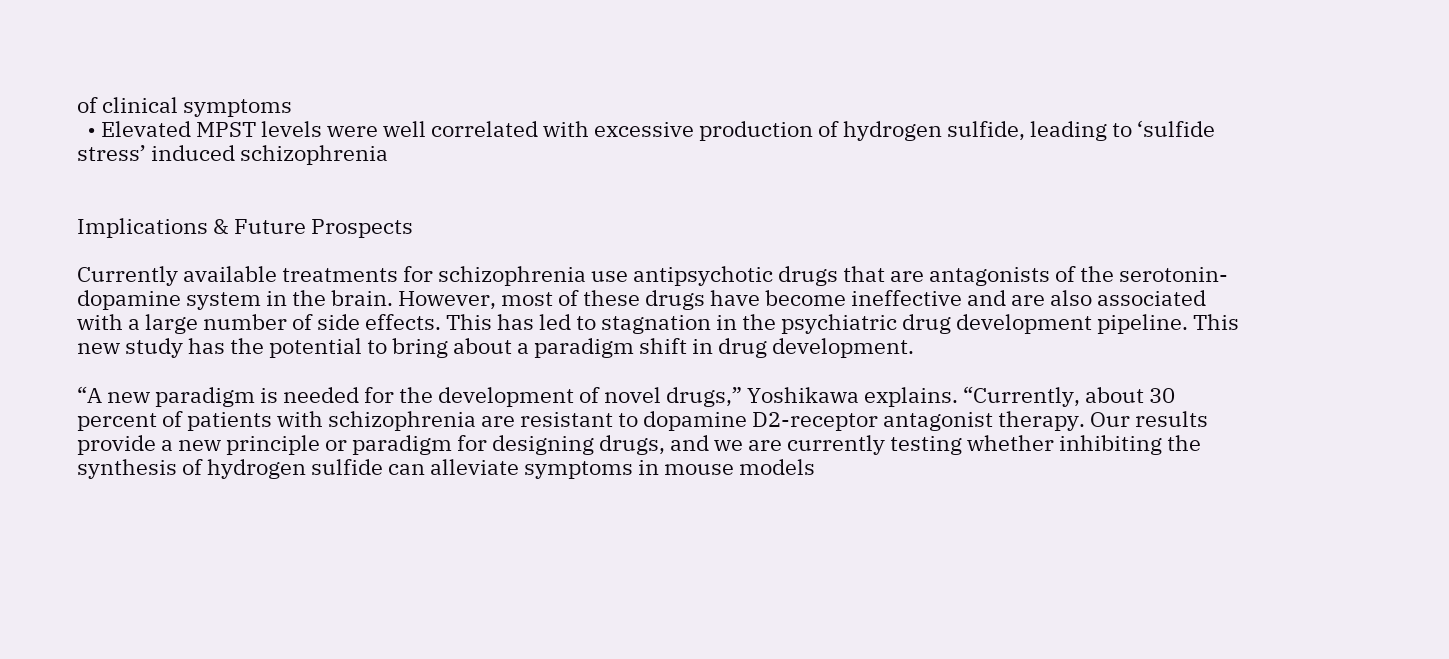of clinical symptoms
  • Elevated MPST levels were well correlated with excessive production of hydrogen sulfide, leading to ‘sulfide stress’ induced schizophrenia


Implications & Future Prospects

Currently available treatments for schizophrenia use antipsychotic drugs that are antagonists of the serotonin-dopamine system in the brain. However, most of these drugs have become ineffective and are also associated with a large number of side effects. This has led to stagnation in the psychiatric drug development pipeline. This new study has the potential to bring about a paradigm shift in drug development.

“A new paradigm is needed for the development of novel drugs,” Yoshikawa explains. “Currently, about 30 percent of patients with schizophrenia are resistant to dopamine D2-receptor antagonist therapy. Our results provide a new principle or paradigm for designing drugs, and we are currently testing whether inhibiting the synthesis of hydrogen sulfide can alleviate symptoms in mouse models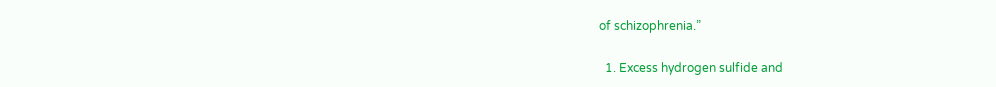of schizophrenia.”

  1. Excess hydrogen sulfide and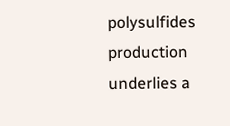polysulfides production underlies a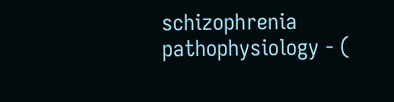schizophrenia pathophysiology - (